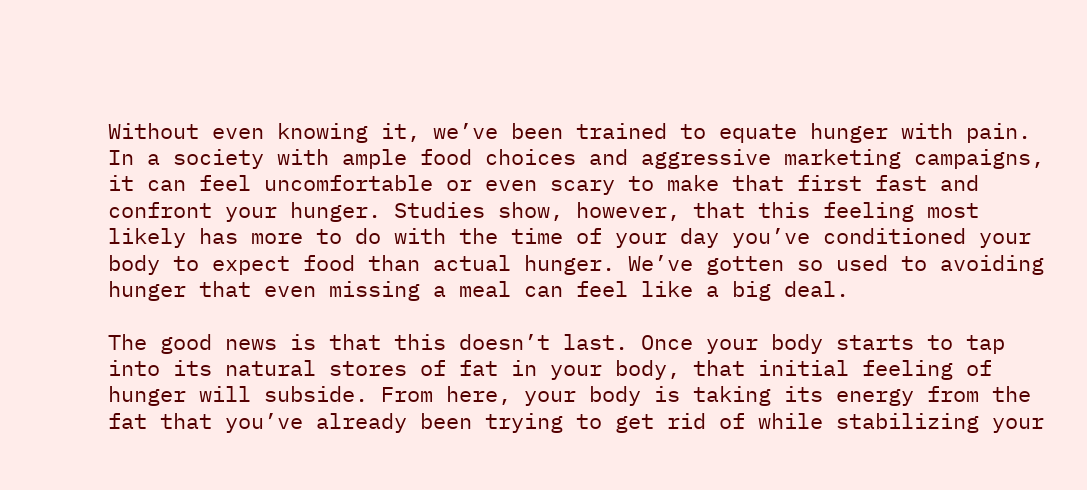Without even knowing it, we’ve been trained to equate hunger with pain. In a society with ample food choices and aggressive marketing campaigns, it can feel uncomfortable or even scary to make that first fast and confront your hunger. Studies show, however, that this feeling most likely has more to do with the time of your day you’ve conditioned your body to expect food than actual hunger. We’ve gotten so used to avoiding hunger that even missing a meal can feel like a big deal.

The good news is that this doesn’t last. Once your body starts to tap into its natural stores of fat in your body, that initial feeling of hunger will subside. From here, your body is taking its energy from the fat that you’ve already been trying to get rid of while stabilizing your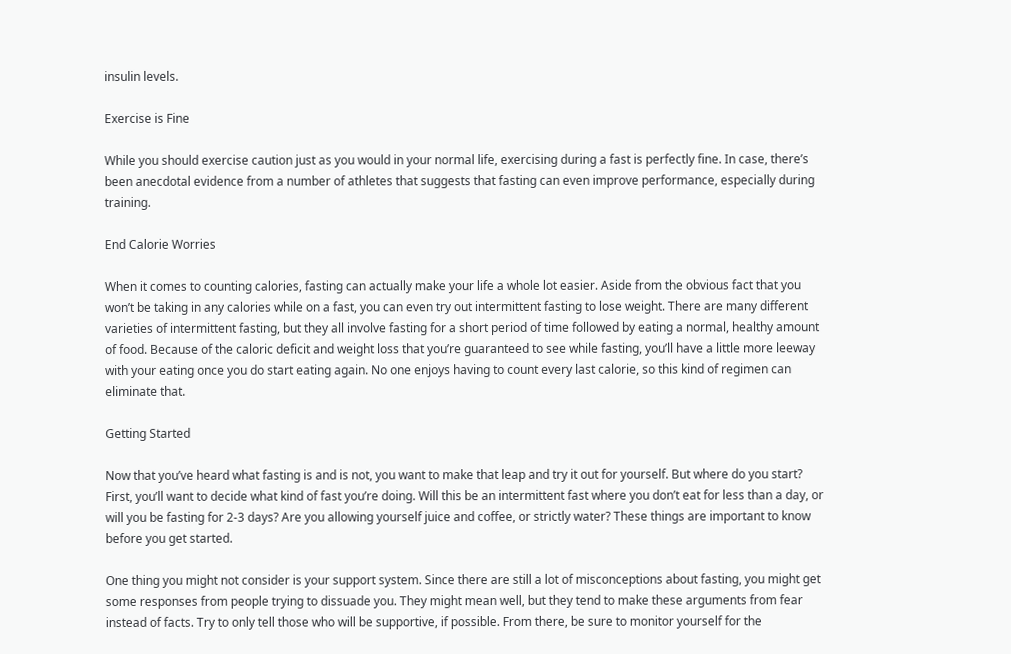insulin levels.

Exercise is Fine

While you should exercise caution just as you would in your normal life, exercising during a fast is perfectly fine. In case, there’s been anecdotal evidence from a number of athletes that suggests that fasting can even improve performance, especially during training.

End Calorie Worries

When it comes to counting calories, fasting can actually make your life a whole lot easier. Aside from the obvious fact that you won’t be taking in any calories while on a fast, you can even try out intermittent fasting to lose weight. There are many different varieties of intermittent fasting, but they all involve fasting for a short period of time followed by eating a normal, healthy amount of food. Because of the caloric deficit and weight loss that you’re guaranteed to see while fasting, you’ll have a little more leeway with your eating once you do start eating again. No one enjoys having to count every last calorie, so this kind of regimen can eliminate that.

Getting Started

Now that you’ve heard what fasting is and is not, you want to make that leap and try it out for yourself. But where do you start? First, you’ll want to decide what kind of fast you’re doing. Will this be an intermittent fast where you don’t eat for less than a day, or will you be fasting for 2-3 days? Are you allowing yourself juice and coffee, or strictly water? These things are important to know before you get started.

One thing you might not consider is your support system. Since there are still a lot of misconceptions about fasting, you might get some responses from people trying to dissuade you. They might mean well, but they tend to make these arguments from fear instead of facts. Try to only tell those who will be supportive, if possible. From there, be sure to monitor yourself for the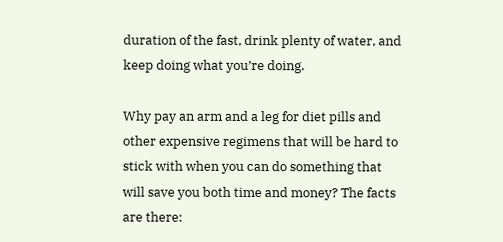duration of the fast, drink plenty of water, and keep doing what you’re doing.

Why pay an arm and a leg for diet pills and other expensive regimens that will be hard to stick with when you can do something that will save you both time and money? The facts are there: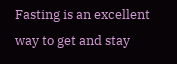Fasting is an excellent way to get and stay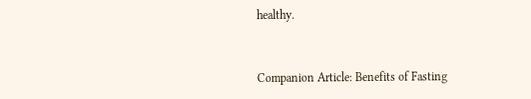healthy.


Companion Article: Benefits of Fasting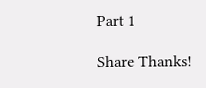Part 1

Share Thanks!